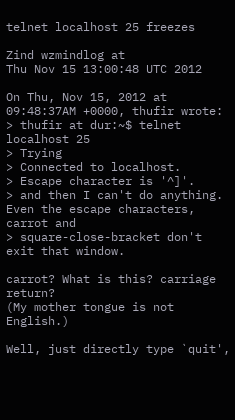telnet localhost 25 freezes

Zind wzmindlog at
Thu Nov 15 13:00:48 UTC 2012

On Thu, Nov 15, 2012 at 09:48:37AM +0000, thufir wrote:
> thufir at dur:~$ telnet localhost 25
> Trying
> Connected to localhost.
> Escape character is '^]'.
> and then I can't do anything.  Even the escape characters, carrot and
> square-close-bracket don't exit that window.

carrot? What is this? carriage return?
(My mother tongue is not English.)

Well, just directly type `quit',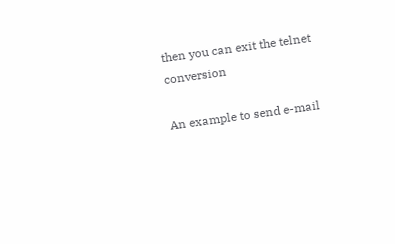then you can exit the telnet conversion

An example to send e-mail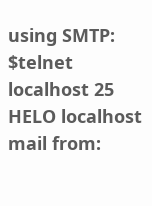using SMTP:
$telnet localhost 25
HELO localhost
mail from: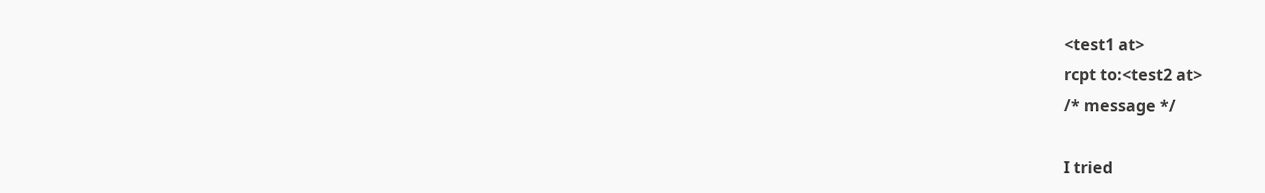<test1 at>
rcpt to:<test2 at>
/* message */

I tried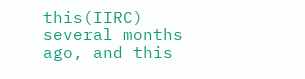this(IIRC) several months ago, and this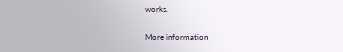works.

More information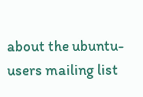about the ubuntu-users mailing list